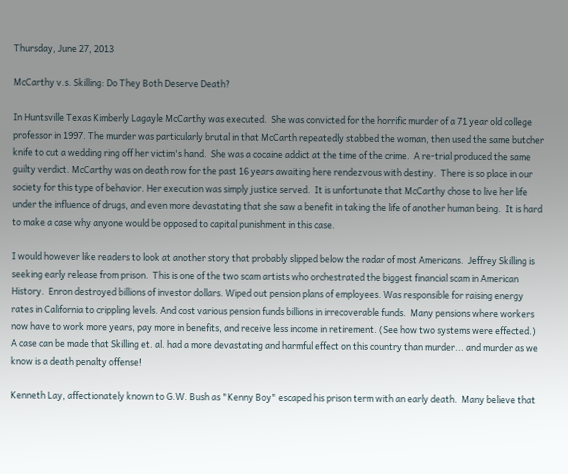Thursday, June 27, 2013

McCarthy v.s. Skilling: Do They Both Deserve Death?

In Huntsville Texas Kimberly Lagayle McCarthy was executed.  She was convicted for the horrific murder of a 71 year old college professor in 1997. The murder was particularly brutal in that McCarth repeatedly stabbed the woman, then used the same butcher knife to cut a wedding ring off her victim's hand.  She was a cocaine addict at the time of the crime.  A re-trial produced the same guilty verdict. McCarthy was on death row for the past 16 years awaiting here rendezvous with destiny.  There is so place in our society for this type of behavior. Her execution was simply justice served.  It is unfortunate that McCarthy chose to live her life under the influence of drugs, and even more devastating that she saw a benefit in taking the life of another human being.  It is hard to make a case why anyone would be opposed to capital punishment in this case.

I would however like readers to look at another story that probably slipped below the radar of most Americans.  Jeffrey Skilling is seeking early release from prison.  This is one of the two scam artists who orchestrated the biggest financial scam in American History.  Enron destroyed billions of investor dollars. Wiped out pension plans of employees. Was responsible for raising energy rates in California to crippling levels. And cost various pension funds billions in irrecoverable funds.  Many pensions where workers now have to work more years, pay more in benefits, and receive less income in retirement. (See how two systems were effected.)  A case can be made that Skilling et. al. had a more devastating and harmful effect on this country than murder... and murder as we know is a death penalty offense!

Kenneth Lay, affectionately known to G.W. Bush as "Kenny Boy" escaped his prison term with an early death.  Many believe that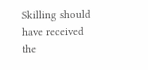Skilling should have received the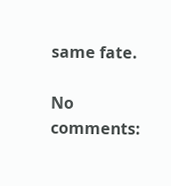same fate.

No comments: